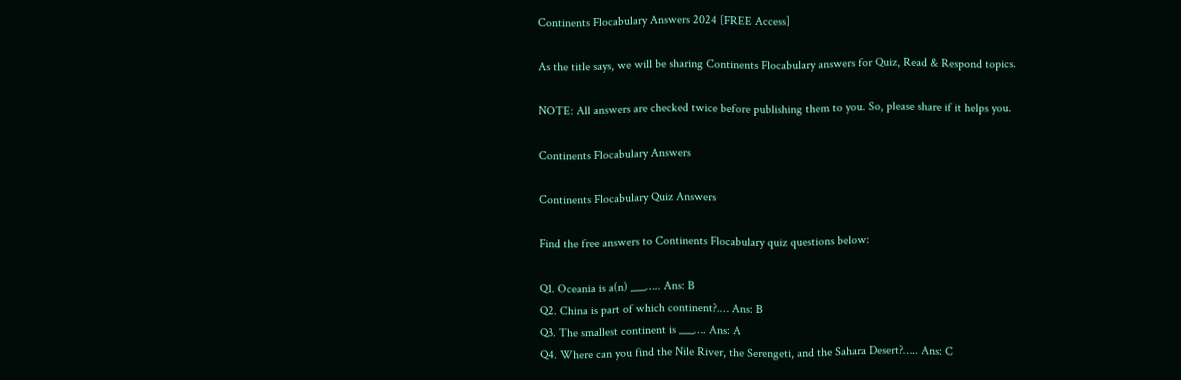Continents Flocabulary Answers 2024 [FREE Access]

As the title says, we will be sharing Continents Flocabulary answers for Quiz, Read & Respond topics.

NOTE: All answers are checked twice before publishing them to you. So, please share if it helps you.

Continents Flocabulary Answers

Continents Flocabulary Quiz Answers

Find the free answers to Continents Flocabulary quiz questions below:

Q1. Oceania is a(n) ___….. Ans: B
Q2. China is part of which continent?.… Ans: B
Q3. The smallest continent is ___…. Ans: A
Q4. Where can you find the Nile River, the Serengeti, and the Sahara Desert?….. Ans: C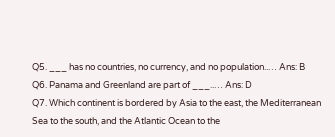Q5. ___ has no countries, no currency, and no population..… Ans: B
Q6. Panama and Greenland are part of ___..… Ans: D
Q7. Which continent is bordered by Asia to the east, the Mediterranean Sea to the south, and the Atlantic Ocean to the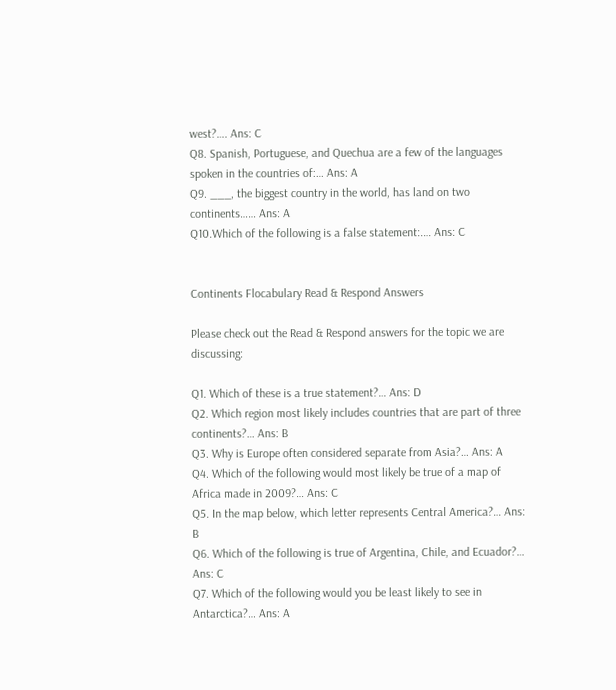west?…. Ans: C
Q8. Spanish, Portuguese, and Quechua are a few of the languages spoken in the countries of:… Ans: A
Q9. ___, the biggest country in the world, has land on two continents…… Ans: A
Q10.Which of the following is a false statement:.… Ans: C


Continents Flocabulary Read & Respond Answers

Please check out the Read & Respond answers for the topic we are discussing:

Q1. Which of these is a true statement?… Ans: D
Q2. Which region most likely includes countries that are part of three continents?… Ans: B
Q3. Why is Europe often considered separate from Asia?… Ans: A
Q4. Which of the following would most likely be true of a map of Africa made in 2009?… Ans: C
Q5. In the map below, which letter represents Central America?… Ans: B
Q6. Which of the following is true of Argentina, Chile, and Ecuador?… Ans: C
Q7. Which of the following would you be least likely to see in Antarctica?… Ans: A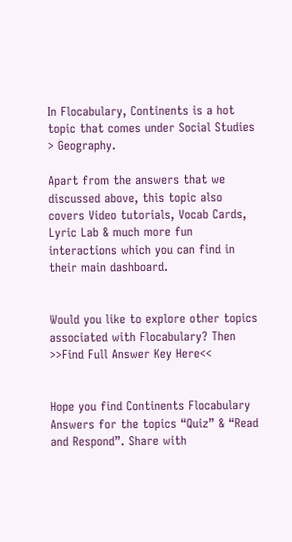In Flocabulary, Continents is a hot topic that comes under Social Studies > Geography.

Apart from the answers that we discussed above, this topic also covers Video tutorials, Vocab Cards, Lyric Lab & much more fun interactions which you can find in their main dashboard.


Would you like to explore other topics associated with Flocabulary? Then >>Find Full Answer Key Here<<


Hope you find Continents Flocabulary Answers for the topics “Quiz” & “Read and Respond”. Share with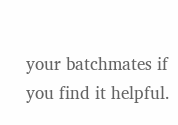your batchmates if you find it helpful.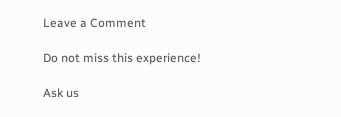Leave a Comment

Do not miss this experience!

Ask us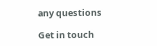any questions

Get in touch